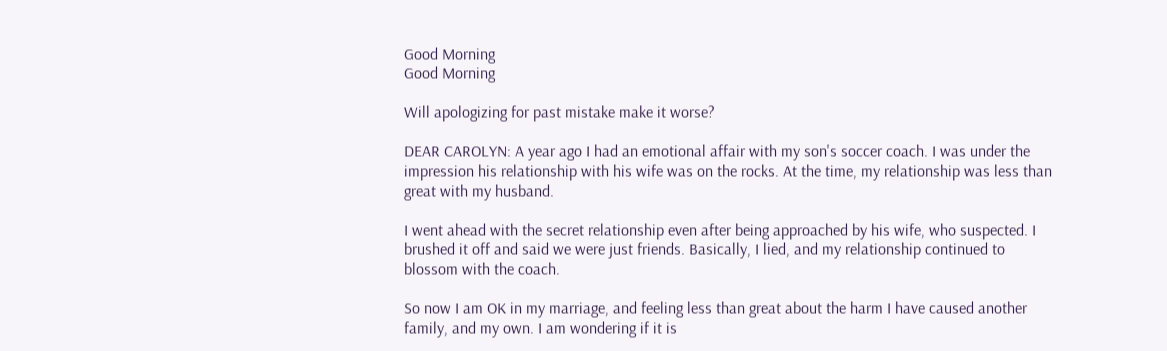Good Morning
Good Morning

Will apologizing for past mistake make it worse?

DEAR CAROLYN: A year ago I had an emotional affair with my son's soccer coach. I was under the impression his relationship with his wife was on the rocks. At the time, my relationship was less than great with my husband.

I went ahead with the secret relationship even after being approached by his wife, who suspected. I brushed it off and said we were just friends. Basically, I lied, and my relationship continued to blossom with the coach.

So now I am OK in my marriage, and feeling less than great about the harm I have caused another family, and my own. I am wondering if it is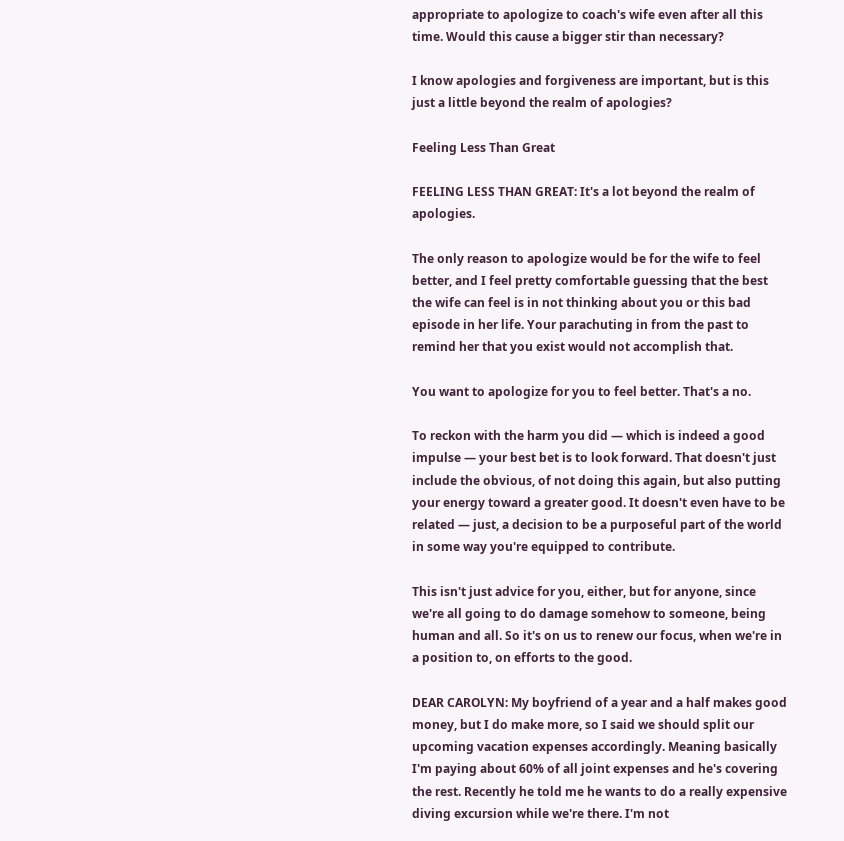appropriate to apologize to coach's wife even after all this time. Would this cause a bigger stir than necessary?

I know apologies and forgiveness are important, but is this just a little beyond the realm of apologies?

Feeling Less Than Great

FEELING LESS THAN GREAT: It's a lot beyond the realm of apologies.

The only reason to apologize would be for the wife to feel better, and I feel pretty comfortable guessing that the best the wife can feel is in not thinking about you or this bad episode in her life. Your parachuting in from the past to remind her that you exist would not accomplish that.

You want to apologize for you to feel better. That's a no.

To reckon with the harm you did — which is indeed a good impulse — your best bet is to look forward. That doesn't just include the obvious, of not doing this again, but also putting your energy toward a greater good. It doesn't even have to be related — just, a decision to be a purposeful part of the world in some way you're equipped to contribute.

This isn't just advice for you, either, but for anyone, since we're all going to do damage somehow to someone, being human and all. So it's on us to renew our focus, when we're in a position to, on efforts to the good.

DEAR CAROLYN: My boyfriend of a year and a half makes good money, but I do make more, so I said we should split our upcoming vacation expenses accordingly. Meaning basically I'm paying about 60% of all joint expenses and he's covering the rest. Recently he told me he wants to do a really expensive diving excursion while we're there. I'm not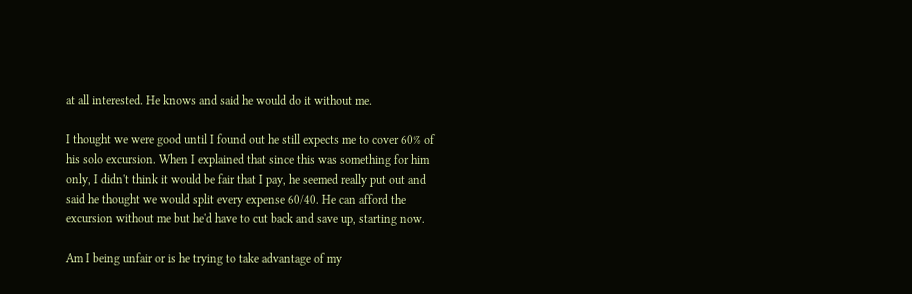at all interested. He knows and said he would do it without me.

I thought we were good until I found out he still expects me to cover 60% of his solo excursion. When I explained that since this was something for him only, I didn't think it would be fair that I pay, he seemed really put out and said he thought we would split every expense 60/40. He can afford the excursion without me but he'd have to cut back and save up, starting now.

Am I being unfair or is he trying to take advantage of my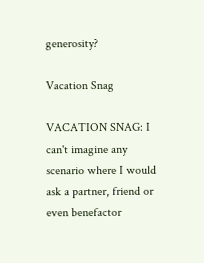generosity?

Vacation Snag

VACATION SNAG: I can't imagine any scenario where I would ask a partner, friend or even benefactor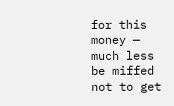for this money — much less be miffed not to get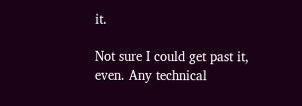it.

Not sure I could get past it, even. Any technical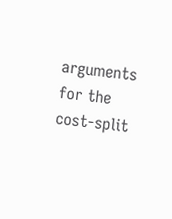arguments for the cost-split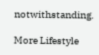notwithstanding.

More Lifestyle